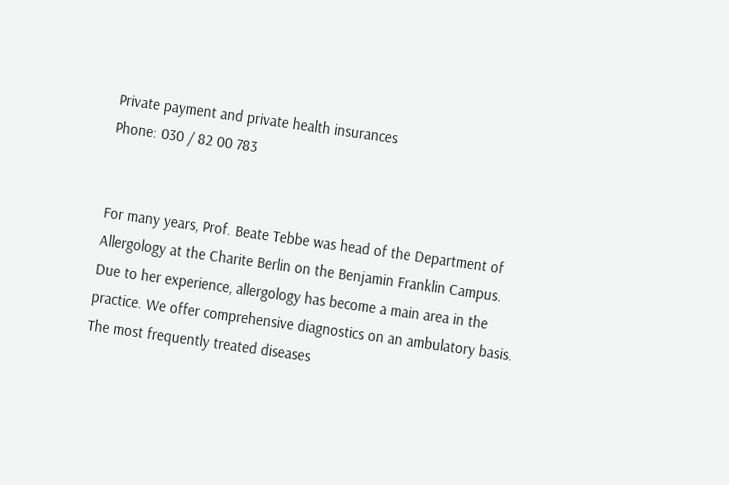Private payment and private health insurances
Phone: 030 / 82 00 783


For many years, Prof. Beate Tebbe was head of the Department of Allergology at the Charite Berlin on the Benjamin Franklin Campus. Due to her experience, allergology has become a main area in the practice. We offer comprehensive diagnostics on an ambulatory basis. The most frequently treated diseases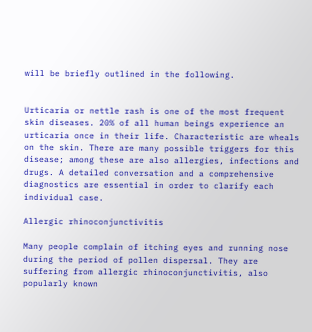will be briefly outlined in the following.


Urticaria or nettle rash is one of the most frequent skin diseases. 20% of all human beings experience an urticaria once in their life. Characteristic are wheals on the skin. There are many possible triggers for this disease; among these are also allergies, infections and drugs. A detailed conversation and a comprehensive diagnostics are essential in order to clarify each individual case.

Allergic rhinoconjunctivitis

Many people complain of itching eyes and running nose during the period of pollen dispersal. They are suffering from allergic rhinoconjunctivitis, also popularly known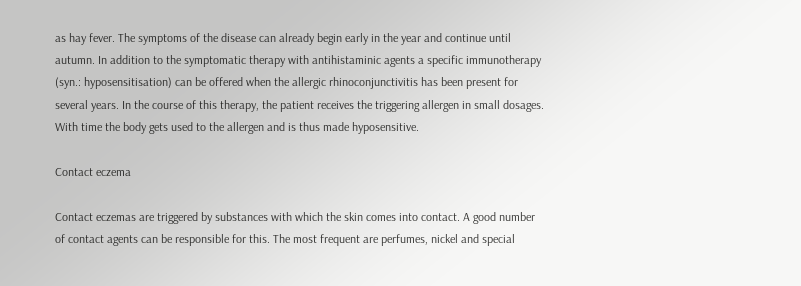as hay fever. The symptoms of the disease can already begin early in the year and continue until autumn. In addition to the symptomatic therapy with antihistaminic agents a specific immunotherapy (syn.: hyposensitisation) can be offered when the allergic rhinoconjunctivitis has been present for several years. In the course of this therapy, the patient receives the triggering allergen in small dosages. With time the body gets used to the allergen and is thus made hyposensitive.

Contact eczema

Contact eczemas are triggered by substances with which the skin comes into contact. A good number of contact agents can be responsible for this. The most frequent are perfumes, nickel and special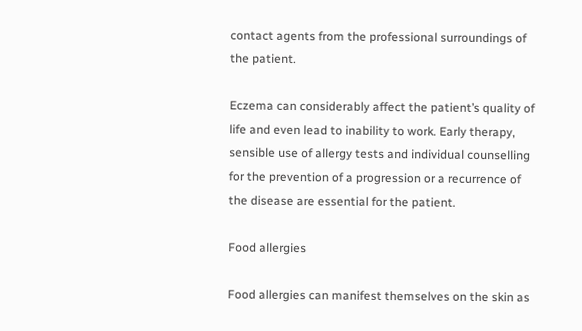contact agents from the professional surroundings of the patient.

Eczema can considerably affect the patient’s quality of life and even lead to inability to work. Early therapy, sensible use of allergy tests and individual counselling for the prevention of a progression or a recurrence of the disease are essential for the patient.

Food allergies

Food allergies can manifest themselves on the skin as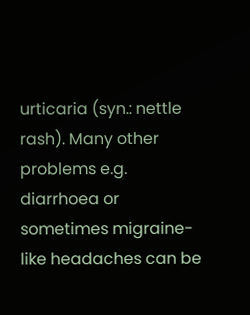urticaria (syn.: nettle rash). Many other problems e.g. diarrhoea or sometimes migraine-like headaches can be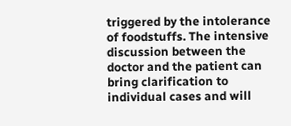triggered by the intolerance of foodstuffs. The intensive discussion between the doctor and the patient can bring clarification to individual cases and will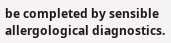be completed by sensible allergological diagnostics.